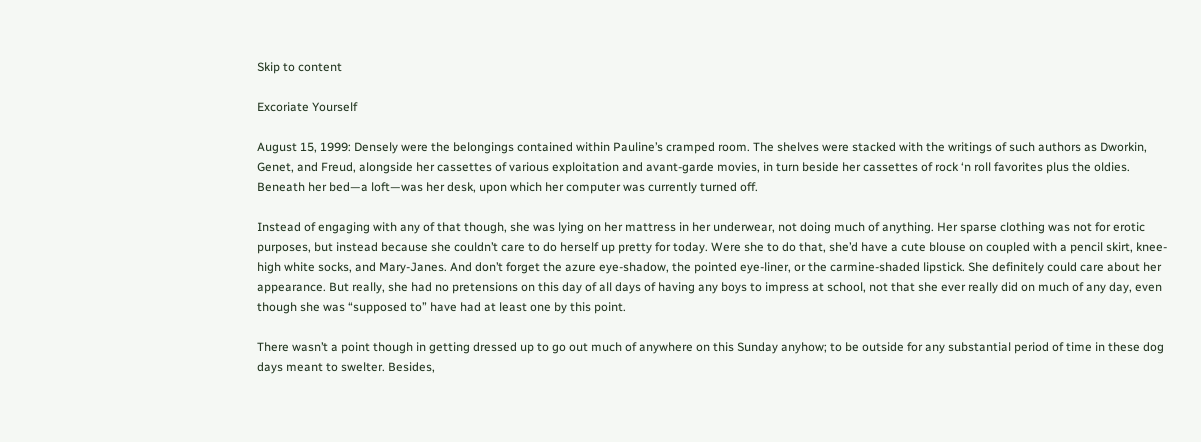Skip to content

Excoriate Yourself

August 15, 1999: Densely were the belongings contained within Pauline’s cramped room. The shelves were stacked with the writings of such authors as Dworkin, Genet, and Freud, alongside her cassettes of various exploitation and avant-garde movies, in turn beside her cassettes of rock ‘n roll favorites plus the oldies. Beneath her bed—a loft—was her desk, upon which her computer was currently turned off.

Instead of engaging with any of that though, she was lying on her mattress in her underwear, not doing much of anything. Her sparse clothing was not for erotic purposes, but instead because she couldn’t care to do herself up pretty for today. Were she to do that, she’d have a cute blouse on coupled with a pencil skirt, knee-high white socks, and Mary-Janes. And don’t forget the azure eye-shadow, the pointed eye-liner, or the carmine-shaded lipstick. She definitely could care about her appearance. But really, she had no pretensions on this day of all days of having any boys to impress at school, not that she ever really did on much of any day, even though she was “supposed to” have had at least one by this point.

There wasn’t a point though in getting dressed up to go out much of anywhere on this Sunday anyhow; to be outside for any substantial period of time in these dog days meant to swelter. Besides,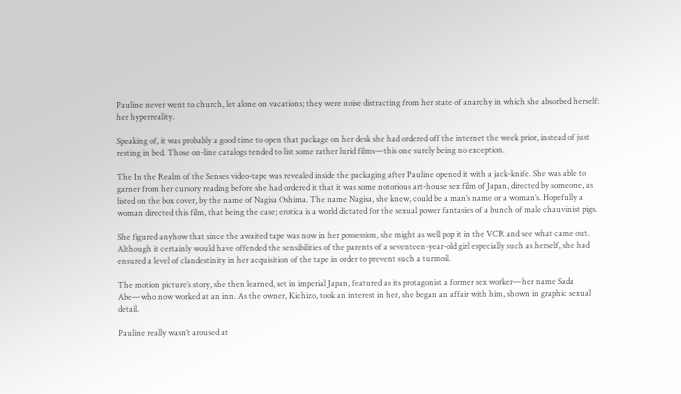Pauline never went to church, let alone on vacations; they were noise distracting from her state of anarchy in which she absorbed herself: her hyperreality.

Speaking of, it was probably a good time to open that package on her desk she had ordered off the internet the week prior, instead of just resting in bed. Those on-line catalogs tended to list some rather lurid films—this one surely being no exception.

The In the Realm of the Senses video-tape was revealed inside the packaging after Pauline opened it with a jack-knife. She was able to garner from her cursory reading before she had ordered it that it was some notorious art-house sex film of Japan, directed by someone, as listed on the box cover, by the name of Nagisa Oshima. The name Nagisa, she knew, could be a man’s name or a woman’s. Hopefully a woman directed this film, that being the case; erotica is a world dictated for the sexual power fantasies of a bunch of male chauvinist pigs.

She figured anyhow that since the awaited tape was now in her possession, she might as well pop it in the VCR and see what came out. Although it certainly would have offended the sensibilities of the parents of a seventeen-year-old girl especially such as herself, she had ensured a level of clandestinity in her acquisition of the tape in order to prevent such a turmoil.

The motion picture’s story, she then learned, set in imperial Japan, featured as its protagonist a former sex worker—her name Sada Abe—who now worked at an inn. As the owner, Kichizo, took an interest in her, she began an affair with him, shown in graphic sexual detail.

Pauline really wasn’t aroused at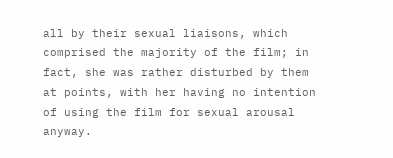all by their sexual liaisons, which comprised the majority of the film; in fact, she was rather disturbed by them at points, with her having no intention of using the film for sexual arousal anyway.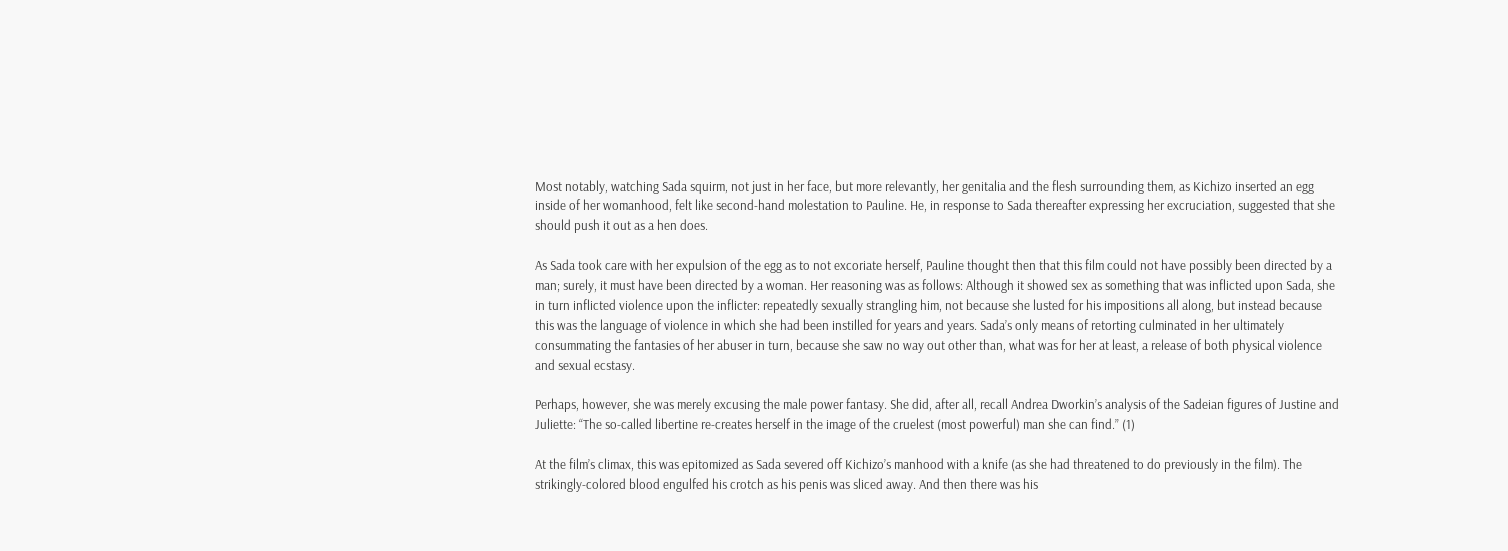Most notably, watching Sada squirm, not just in her face, but more relevantly, her genitalia and the flesh surrounding them, as Kichizo inserted an egg inside of her womanhood, felt like second-hand molestation to Pauline. He, in response to Sada thereafter expressing her excruciation, suggested that she should push it out as a hen does.

As Sada took care with her expulsion of the egg as to not excoriate herself, Pauline thought then that this film could not have possibly been directed by a man; surely, it must have been directed by a woman. Her reasoning was as follows: Although it showed sex as something that was inflicted upon Sada, she in turn inflicted violence upon the inflicter: repeatedly sexually strangling him, not because she lusted for his impositions all along, but instead because this was the language of violence in which she had been instilled for years and years. Sada’s only means of retorting culminated in her ultimately consummating the fantasies of her abuser in turn, because she saw no way out other than, what was for her at least, a release of both physical violence and sexual ecstasy.

Perhaps, however, she was merely excusing the male power fantasy. She did, after all, recall Andrea Dworkin’s analysis of the Sadeian figures of Justine and Juliette: “The so-called libertine re-creates herself in the image of the cruelest (most powerful) man she can find.” (1)

At the film’s climax, this was epitomized as Sada severed off Kichizo’s manhood with a knife (as she had threatened to do previously in the film). The strikingly-colored blood engulfed his crotch as his penis was sliced away. And then there was his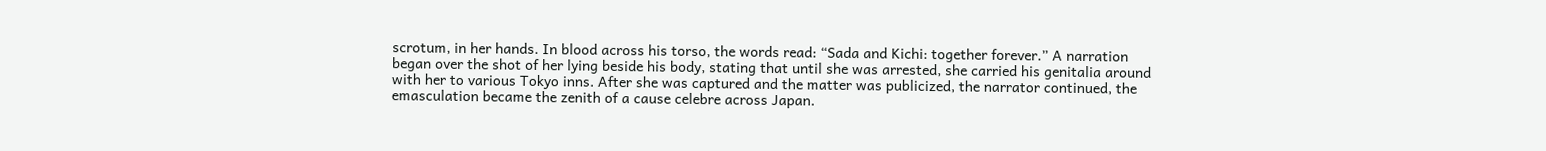scrotum, in her hands. In blood across his torso, the words read: “Sada and Kichi: together forever.” A narration began over the shot of her lying beside his body, stating that until she was arrested, she carried his genitalia around with her to various Tokyo inns. After she was captured and the matter was publicized, the narrator continued, the emasculation became the zenith of a cause celebre across Japan.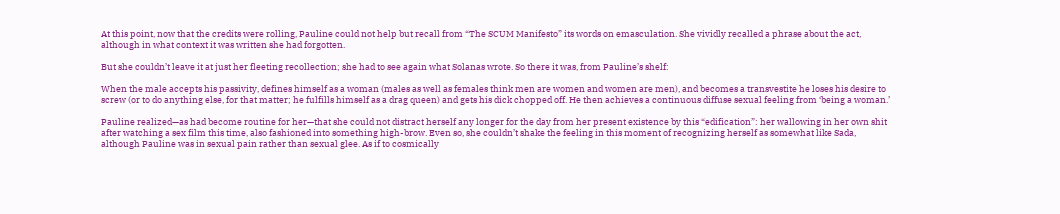At this point, now that the credits were rolling, Pauline could not help but recall from “The SCUM Manifesto” its words on emasculation. She vividly recalled a phrase about the act, although in what context it was written she had forgotten.

But she couldn’t leave it at just her fleeting recollection; she had to see again what Solanas wrote. So there it was, from Pauline’s shelf:

When the male accepts his passivity, defines himself as a woman (males as well as females think men are women and women are men), and becomes a transvestite he loses his desire to screw (or to do anything else, for that matter; he fulfills himself as a drag queen) and gets his dick chopped off. He then achieves a continuous diffuse sexual feeling from ‘being a woman.’

Pauline realized—as had become routine for her—that she could not distract herself any longer for the day from her present existence by this “edification”: her wallowing in her own shit after watching a sex film this time, also fashioned into something high-brow. Even so, she couldn’t shake the feeling in this moment of recognizing herself as somewhat like Sada, although Pauline was in sexual pain rather than sexual glee. As if to cosmically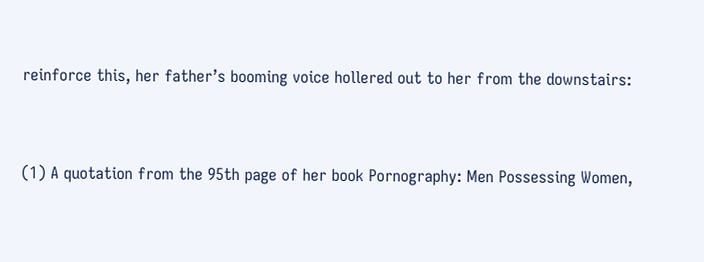reinforce this, her father’s booming voice hollered out to her from the downstairs:


(1) A quotation from the 95th page of her book Pornography: Men Possessing Women,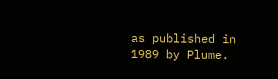as published in 1989 by Plume.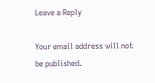Leave a Reply

Your email address will not be published.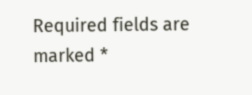Required fields are marked *